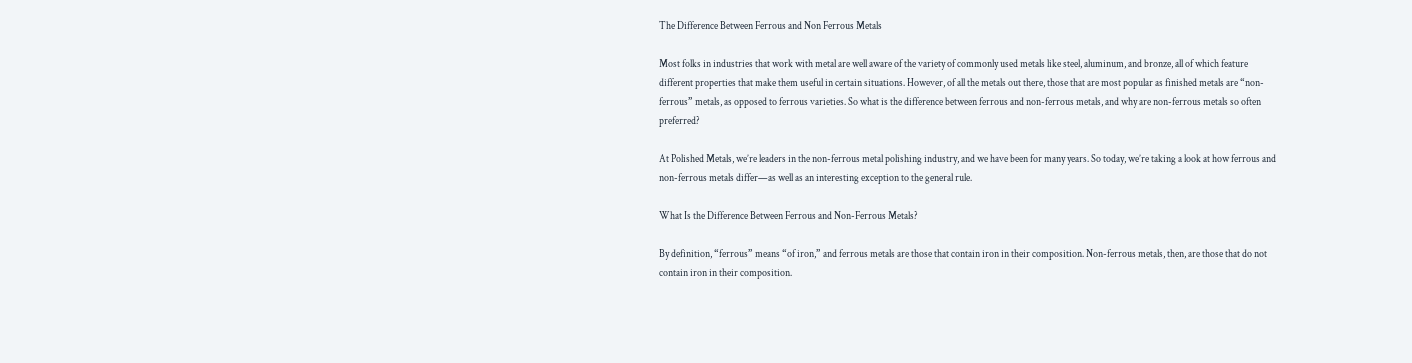The Difference Between Ferrous and Non Ferrous Metals

Most folks in industries that work with metal are well aware of the variety of commonly used metals like steel, aluminum, and bronze, all of which feature different properties that make them useful in certain situations. However, of all the metals out there, those that are most popular as finished metals are “non-ferrous” metals, as opposed to ferrous varieties. So what is the difference between ferrous and non-ferrous metals, and why are non-ferrous metals so often preferred?

At Polished Metals, we’re leaders in the non-ferrous metal polishing industry, and we have been for many years. So today, we’re taking a look at how ferrous and non-ferrous metals differ—as well as an interesting exception to the general rule.

What Is the Difference Between Ferrous and Non-Ferrous Metals?

By definition, “ferrous” means “of iron,” and ferrous metals are those that contain iron in their composition. Non-ferrous metals, then, are those that do not contain iron in their composition.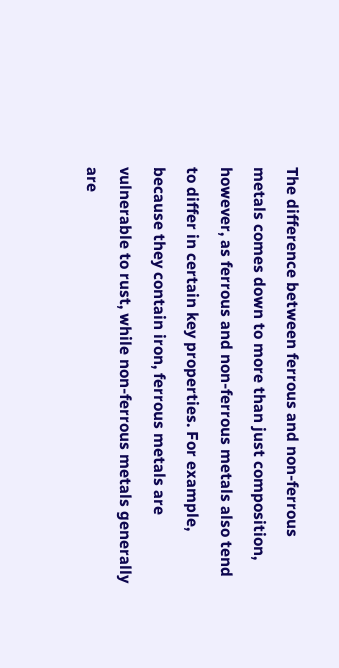The difference between ferrous and non-ferrous metals comes down to more than just composition, however, as ferrous and non-ferrous metals also tend to differ in certain key properties. For example, because they contain iron, ferrous metals are vulnerable to rust, while non-ferrous metals generally are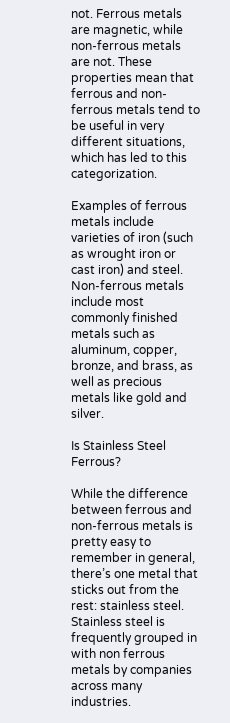not. Ferrous metals are magnetic, while non-ferrous metals are not. These properties mean that ferrous and non-ferrous metals tend to be useful in very different situations, which has led to this categorization.

Examples of ferrous metals include varieties of iron (such as wrought iron or cast iron) and steel. Non-ferrous metals include most commonly finished metals such as aluminum, copper, bronze, and brass, as well as precious metals like gold and silver.

Is Stainless Steel Ferrous?

While the difference between ferrous and non-ferrous metals is pretty easy to remember in general, there’s one metal that sticks out from the rest: stainless steel. Stainless steel is frequently grouped in with non ferrous metals by companies across many industries.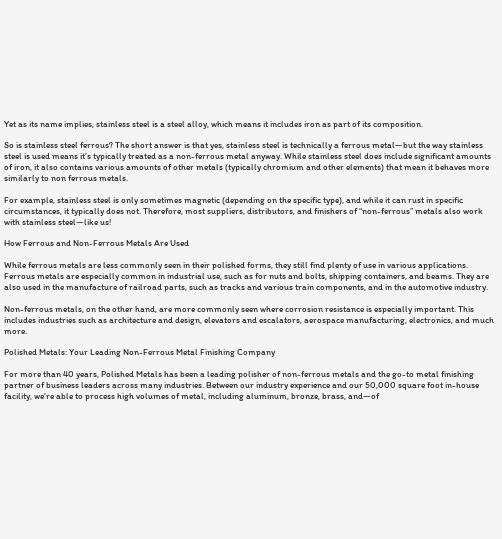Yet as its name implies, stainless steel is a steel alloy, which means it includes iron as part of its composition.

So is stainless steel ferrous? The short answer is that yes, stainless steel is technically a ferrous metal—but the way stainless steel is used means it’s typically treated as a non-ferrous metal anyway. While stainless steel does include significant amounts of iron, it also contains various amounts of other metals (typically chromium and other elements) that mean it behaves more similarly to non ferrous metals.

For example, stainless steel is only sometimes magnetic (depending on the specific type), and while it can rust in specific circumstances, it typically does not. Therefore, most suppliers, distributors, and finishers of “non-ferrous” metals also work with stainless steel—like us!

How Ferrous and Non-Ferrous Metals Are Used

While ferrous metals are less commonly seen in their polished forms, they still find plenty of use in various applications. Ferrous metals are especially common in industrial use, such as for nuts and bolts, shipping containers, and beams. They are also used in the manufacture of railroad parts, such as tracks and various train components, and in the automotive industry.

Non-ferrous metals, on the other hand, are more commonly seen where corrosion resistance is especially important. This includes industries such as architecture and design, elevators and escalators, aerospace manufacturing, electronics, and much more.

Polished Metals: Your Leading Non-Ferrous Metal Finishing Company

For more than 40 years, Polished Metals has been a leading polisher of non-ferrous metals and the go-to metal finishing partner of business leaders across many industries. Between our industry experience and our 50,000 square foot in-house facility, we’re able to process high volumes of metal, including aluminum, bronze, brass, and—of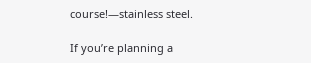course!—stainless steel.

If you’re planning a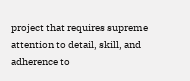project that requires supreme attention to detail, skill, and adherence to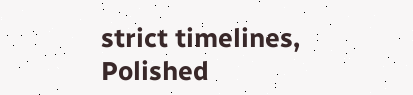strict timelines, Polished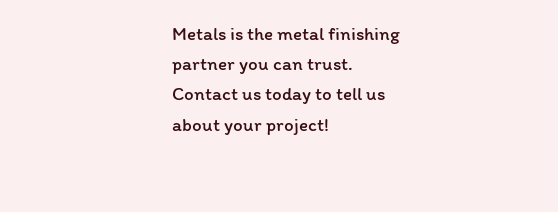Metals is the metal finishing partner you can trust. Contact us today to tell us about your project!